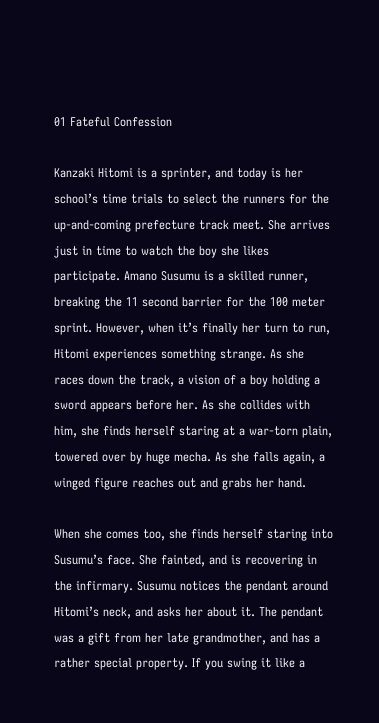01 Fateful Confession

Kanzaki Hitomi is a sprinter, and today is her school’s time trials to select the runners for the up-and-coming prefecture track meet. She arrives just in time to watch the boy she likes participate. Amano Susumu is a skilled runner, breaking the 11 second barrier for the 100 meter sprint. However, when it’s finally her turn to run, Hitomi experiences something strange. As she races down the track, a vision of a boy holding a sword appears before her. As she collides with him, she finds herself staring at a war-torn plain, towered over by huge mecha. As she falls again, a winged figure reaches out and grabs her hand.

When she comes too, she finds herself staring into Susumu’s face. She fainted, and is recovering in the infirmary. Susumu notices the pendant around Hitomi’s neck, and asks her about it. The pendant was a gift from her late grandmother, and has a rather special property. If you swing it like a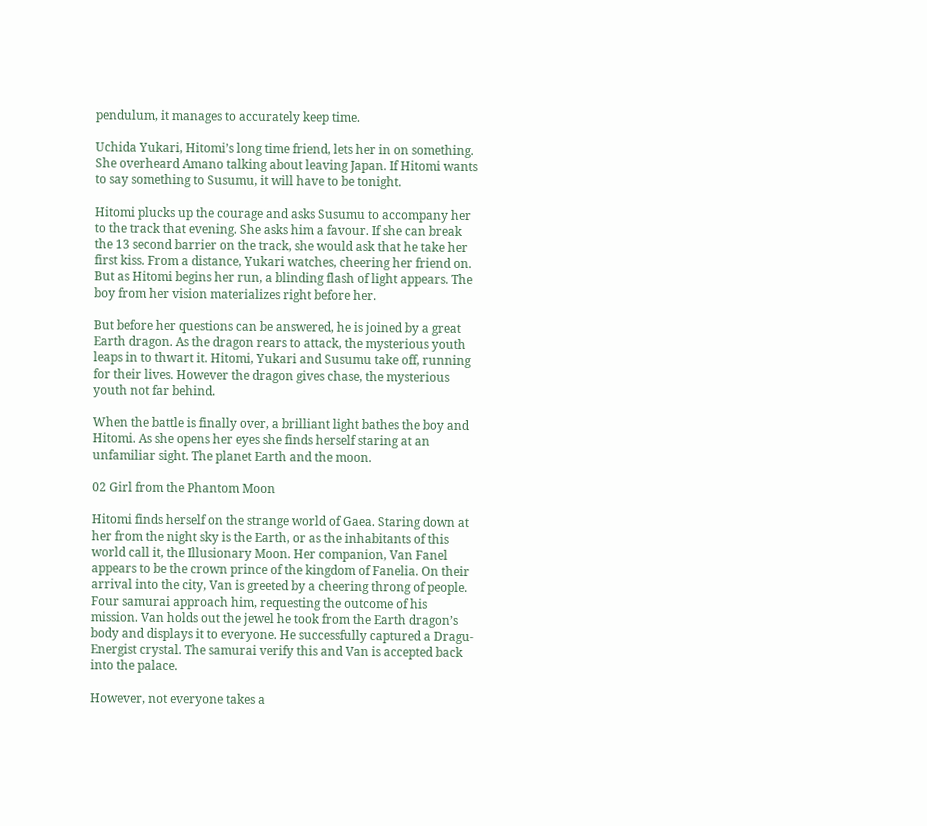pendulum, it manages to accurately keep time.

Uchida Yukari, Hitomi’s long time friend, lets her in on something. She overheard Amano talking about leaving Japan. If Hitomi wants to say something to Susumu, it will have to be tonight.

Hitomi plucks up the courage and asks Susumu to accompany her to the track that evening. She asks him a favour. If she can break the 13 second barrier on the track, she would ask that he take her first kiss. From a distance, Yukari watches, cheering her friend on. But as Hitomi begins her run, a blinding flash of light appears. The boy from her vision materializes right before her.

But before her questions can be answered, he is joined by a great Earth dragon. As the dragon rears to attack, the mysterious youth leaps in to thwart it. Hitomi, Yukari and Susumu take off, running for their lives. However the dragon gives chase, the mysterious youth not far behind.

When the battle is finally over, a brilliant light bathes the boy and Hitomi. As she opens her eyes she finds herself staring at an unfamiliar sight. The planet Earth and the moon.

02 Girl from the Phantom Moon

Hitomi finds herself on the strange world of Gaea. Staring down at her from the night sky is the Earth, or as the inhabitants of this world call it, the Illusionary Moon. Her companion, Van Fanel appears to be the crown prince of the kingdom of Fanelia. On their arrival into the city, Van is greeted by a cheering throng of people. Four samurai approach him, requesting the outcome of his mission. Van holds out the jewel he took from the Earth dragon’s body and displays it to everyone. He successfully captured a Dragu-Energist crystal. The samurai verify this and Van is accepted back into the palace.

However, not everyone takes a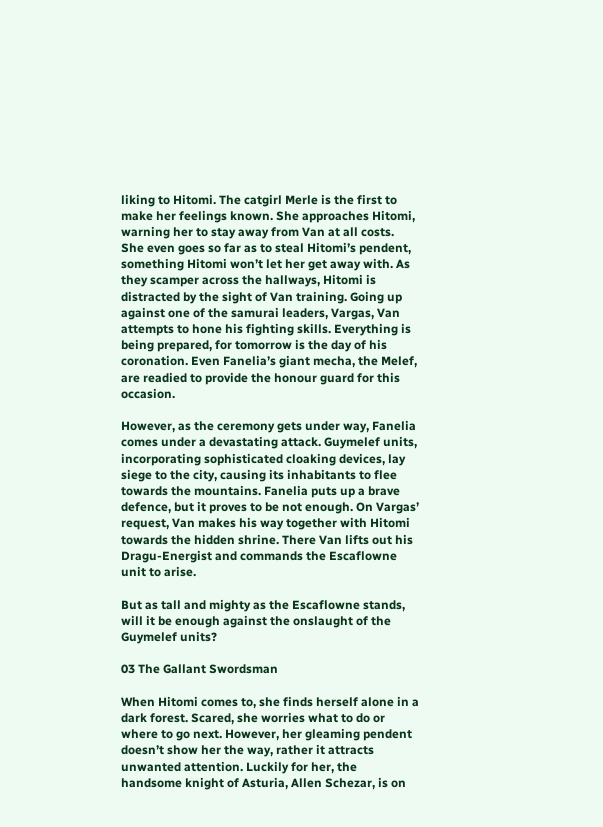liking to Hitomi. The catgirl Merle is the first to make her feelings known. She approaches Hitomi, warning her to stay away from Van at all costs. She even goes so far as to steal Hitomi’s pendent, something Hitomi won’t let her get away with. As they scamper across the hallways, Hitomi is distracted by the sight of Van training. Going up against one of the samurai leaders, Vargas, Van attempts to hone his fighting skills. Everything is being prepared, for tomorrow is the day of his coronation. Even Fanelia’s giant mecha, the Melef, are readied to provide the honour guard for this occasion.

However, as the ceremony gets under way, Fanelia comes under a devastating attack. Guymelef units, incorporating sophisticated cloaking devices, lay siege to the city, causing its inhabitants to flee towards the mountains. Fanelia puts up a brave defence, but it proves to be not enough. On Vargas’ request, Van makes his way together with Hitomi towards the hidden shrine. There Van lifts out his Dragu-Energist and commands the Escaflowne unit to arise.

But as tall and mighty as the Escaflowne stands, will it be enough against the onslaught of the Guymelef units?

03 The Gallant Swordsman

When Hitomi comes to, she finds herself alone in a dark forest. Scared, she worries what to do or where to go next. However, her gleaming pendent doesn’t show her the way, rather it attracts unwanted attention. Luckily for her, the handsome knight of Asturia, Allen Schezar, is on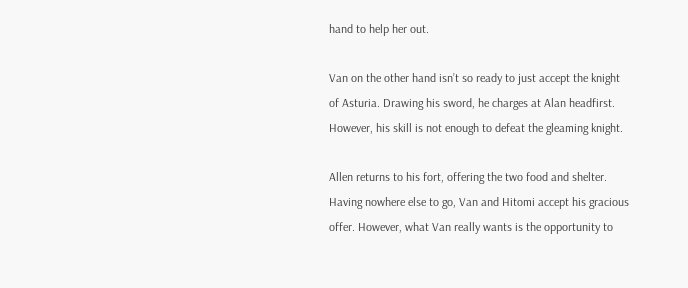hand to help her out.

Van on the other hand isn’t so ready to just accept the knight of Asturia. Drawing his sword, he charges at Alan headfirst. However, his skill is not enough to defeat the gleaming knight.

Allen returns to his fort, offering the two food and shelter. Having nowhere else to go, Van and Hitomi accept his gracious offer. However, what Van really wants is the opportunity to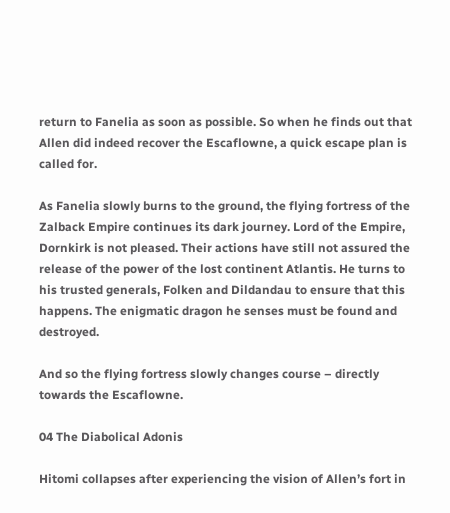return to Fanelia as soon as possible. So when he finds out that Allen did indeed recover the Escaflowne, a quick escape plan is called for.

As Fanelia slowly burns to the ground, the flying fortress of the Zalback Empire continues its dark journey. Lord of the Empire, Dornkirk is not pleased. Their actions have still not assured the release of the power of the lost continent Atlantis. He turns to his trusted generals, Folken and Dildandau to ensure that this happens. The enigmatic dragon he senses must be found and destroyed.

And so the flying fortress slowly changes course – directly towards the Escaflowne.

04 The Diabolical Adonis

Hitomi collapses after experiencing the vision of Allen’s fort in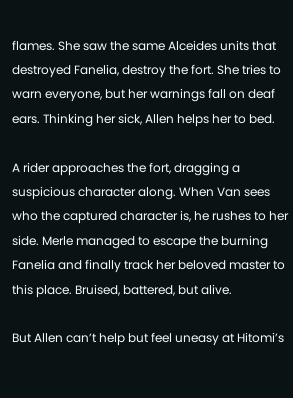flames. She saw the same Alceides units that destroyed Fanelia, destroy the fort. She tries to warn everyone, but her warnings fall on deaf ears. Thinking her sick, Allen helps her to bed.

A rider approaches the fort, dragging a suspicious character along. When Van sees who the captured character is, he rushes to her side. Merle managed to escape the burning Fanelia and finally track her beloved master to this place. Bruised, battered, but alive.

But Allen can’t help but feel uneasy at Hitomi’s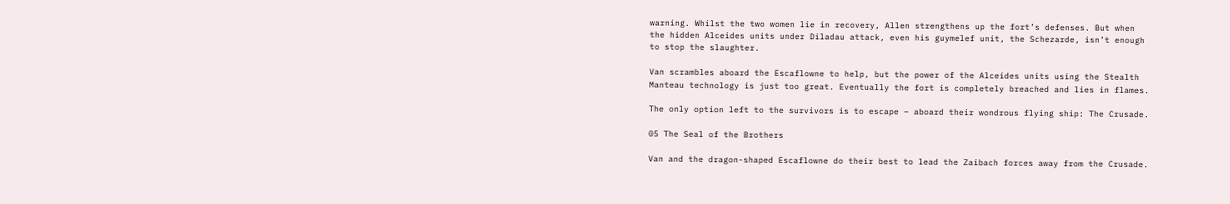warning. Whilst the two women lie in recovery, Allen strengthens up the fort’s defenses. But when the hidden Alceides units under Diladau attack, even his guymelef unit, the Schezarde, isn’t enough to stop the slaughter.

Van scrambles aboard the Escaflowne to help, but the power of the Alceides units using the Stealth Manteau technology is just too great. Eventually the fort is completely breached and lies in flames.

The only option left to the survivors is to escape – aboard their wondrous flying ship: The Crusade.

05 The Seal of the Brothers

Van and the dragon-shaped Escaflowne do their best to lead the Zaibach forces away from the Crusade.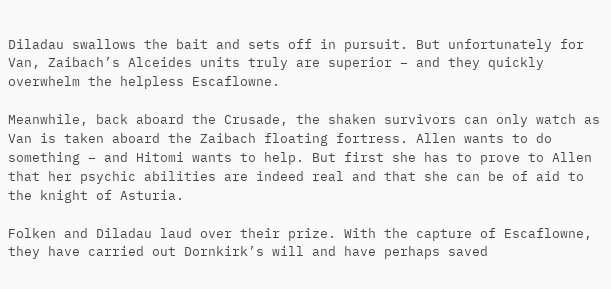Diladau swallows the bait and sets off in pursuit. But unfortunately for Van, Zaibach’s Alceides units truly are superior – and they quickly overwhelm the helpless Escaflowne.

Meanwhile, back aboard the Crusade, the shaken survivors can only watch as Van is taken aboard the Zaibach floating fortress. Allen wants to do something – and Hitomi wants to help. But first she has to prove to Allen that her psychic abilities are indeed real and that she can be of aid to the knight of Asturia.

Folken and Diladau laud over their prize. With the capture of Escaflowne, they have carried out Dornkirk’s will and have perhaps saved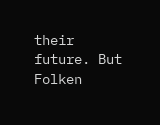their future. But Folken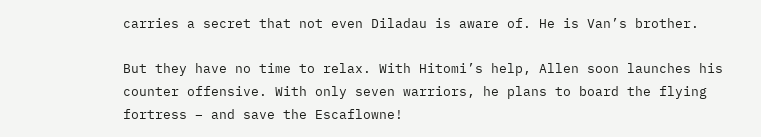carries a secret that not even Diladau is aware of. He is Van’s brother.

But they have no time to relax. With Hitomi’s help, Allen soon launches his counter offensive. With only seven warriors, he plans to board the flying fortress – and save the Escaflowne!